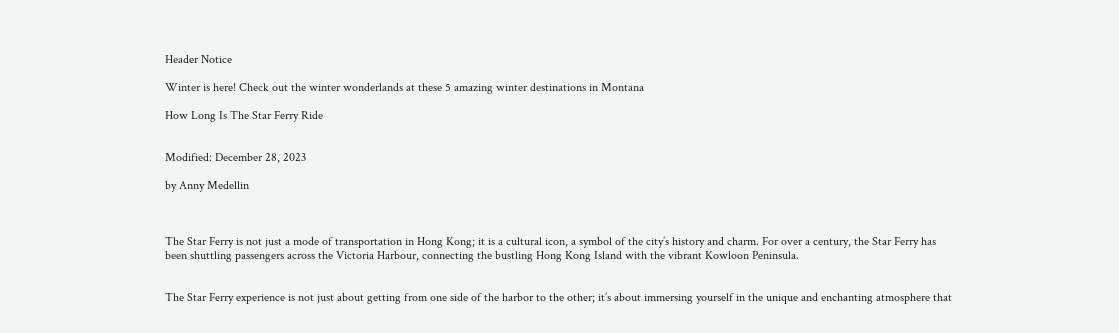Header Notice

Winter is here! Check out the winter wonderlands at these 5 amazing winter destinations in Montana

How Long Is The Star Ferry Ride


Modified: December 28, 2023

by Anny Medellin



The Star Ferry is not just a mode of transportation in Hong Kong; it is a cultural icon, a symbol of the city’s history and charm. For over a century, the Star Ferry has been shuttling passengers across the Victoria Harbour, connecting the bustling Hong Kong Island with the vibrant Kowloon Peninsula.


The Star Ferry experience is not just about getting from one side of the harbor to the other; it’s about immersing yourself in the unique and enchanting atmosphere that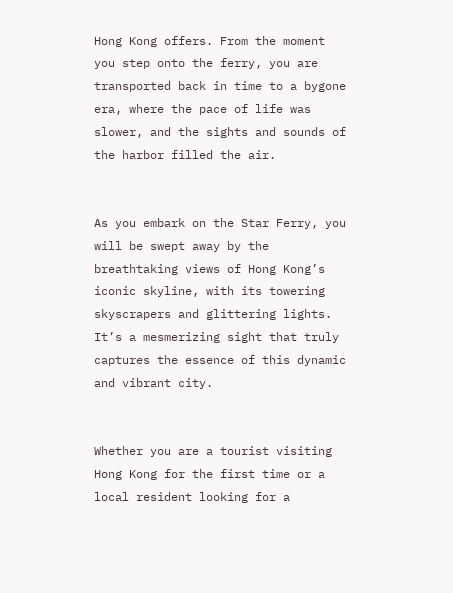Hong Kong offers. From the moment you step onto the ferry, you are transported back in time to a bygone era, where the pace of life was slower, and the sights and sounds of the harbor filled the air.


As you embark on the Star Ferry, you will be swept away by the breathtaking views of Hong Kong’s iconic skyline, with its towering skyscrapers and glittering lights. It’s a mesmerizing sight that truly captures the essence of this dynamic and vibrant city.


Whether you are a tourist visiting Hong Kong for the first time or a local resident looking for a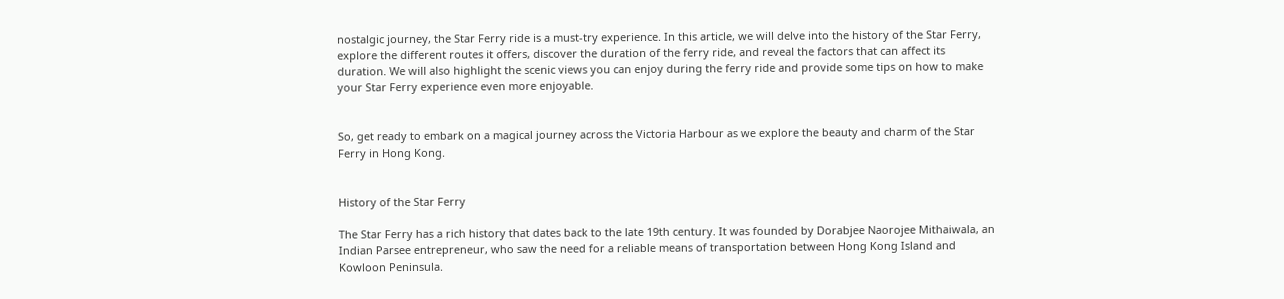nostalgic journey, the Star Ferry ride is a must-try experience. In this article, we will delve into the history of the Star Ferry, explore the different routes it offers, discover the duration of the ferry ride, and reveal the factors that can affect its duration. We will also highlight the scenic views you can enjoy during the ferry ride and provide some tips on how to make your Star Ferry experience even more enjoyable.


So, get ready to embark on a magical journey across the Victoria Harbour as we explore the beauty and charm of the Star Ferry in Hong Kong.


History of the Star Ferry

The Star Ferry has a rich history that dates back to the late 19th century. It was founded by Dorabjee Naorojee Mithaiwala, an Indian Parsee entrepreneur, who saw the need for a reliable means of transportation between Hong Kong Island and Kowloon Peninsula.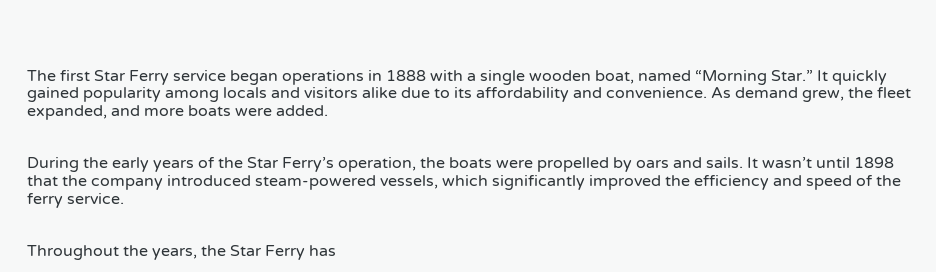The first Star Ferry service began operations in 1888 with a single wooden boat, named “Morning Star.” It quickly gained popularity among locals and visitors alike due to its affordability and convenience. As demand grew, the fleet expanded, and more boats were added.


During the early years of the Star Ferry’s operation, the boats were propelled by oars and sails. It wasn’t until 1898 that the company introduced steam-powered vessels, which significantly improved the efficiency and speed of the ferry service.


Throughout the years, the Star Ferry has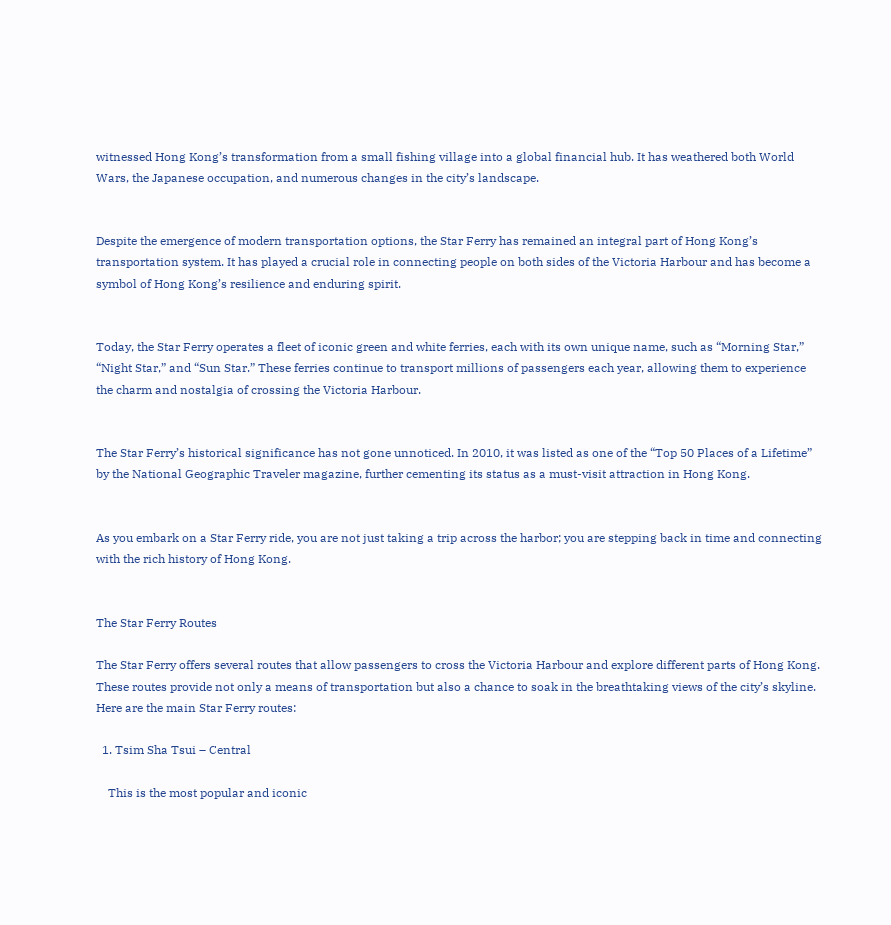witnessed Hong Kong’s transformation from a small fishing village into a global financial hub. It has weathered both World Wars, the Japanese occupation, and numerous changes in the city’s landscape.


Despite the emergence of modern transportation options, the Star Ferry has remained an integral part of Hong Kong’s transportation system. It has played a crucial role in connecting people on both sides of the Victoria Harbour and has become a symbol of Hong Kong’s resilience and enduring spirit.


Today, the Star Ferry operates a fleet of iconic green and white ferries, each with its own unique name, such as “Morning Star,” “Night Star,” and “Sun Star.” These ferries continue to transport millions of passengers each year, allowing them to experience the charm and nostalgia of crossing the Victoria Harbour.


The Star Ferry’s historical significance has not gone unnoticed. In 2010, it was listed as one of the “Top 50 Places of a Lifetime” by the National Geographic Traveler magazine, further cementing its status as a must-visit attraction in Hong Kong.


As you embark on a Star Ferry ride, you are not just taking a trip across the harbor; you are stepping back in time and connecting with the rich history of Hong Kong.


The Star Ferry Routes

The Star Ferry offers several routes that allow passengers to cross the Victoria Harbour and explore different parts of Hong Kong. These routes provide not only a means of transportation but also a chance to soak in the breathtaking views of the city’s skyline. Here are the main Star Ferry routes:

  1. Tsim Sha Tsui – Central

    This is the most popular and iconic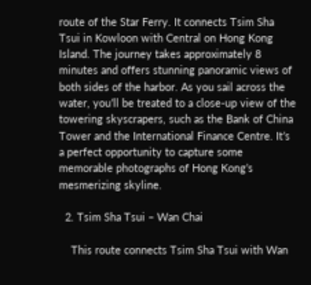route of the Star Ferry. It connects Tsim Sha Tsui in Kowloon with Central on Hong Kong Island. The journey takes approximately 8 minutes and offers stunning panoramic views of both sides of the harbor. As you sail across the water, you’ll be treated to a close-up view of the towering skyscrapers, such as the Bank of China Tower and the International Finance Centre. It’s a perfect opportunity to capture some memorable photographs of Hong Kong’s mesmerizing skyline.

  2. Tsim Sha Tsui – Wan Chai

    This route connects Tsim Sha Tsui with Wan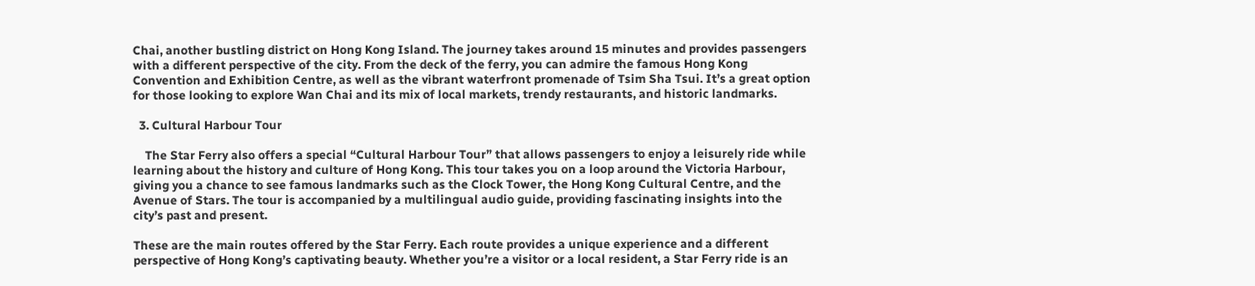Chai, another bustling district on Hong Kong Island. The journey takes around 15 minutes and provides passengers with a different perspective of the city. From the deck of the ferry, you can admire the famous Hong Kong Convention and Exhibition Centre, as well as the vibrant waterfront promenade of Tsim Sha Tsui. It’s a great option for those looking to explore Wan Chai and its mix of local markets, trendy restaurants, and historic landmarks.

  3. Cultural Harbour Tour

    The Star Ferry also offers a special “Cultural Harbour Tour” that allows passengers to enjoy a leisurely ride while learning about the history and culture of Hong Kong. This tour takes you on a loop around the Victoria Harbour, giving you a chance to see famous landmarks such as the Clock Tower, the Hong Kong Cultural Centre, and the Avenue of Stars. The tour is accompanied by a multilingual audio guide, providing fascinating insights into the city’s past and present.

These are the main routes offered by the Star Ferry. Each route provides a unique experience and a different perspective of Hong Kong’s captivating beauty. Whether you’re a visitor or a local resident, a Star Ferry ride is an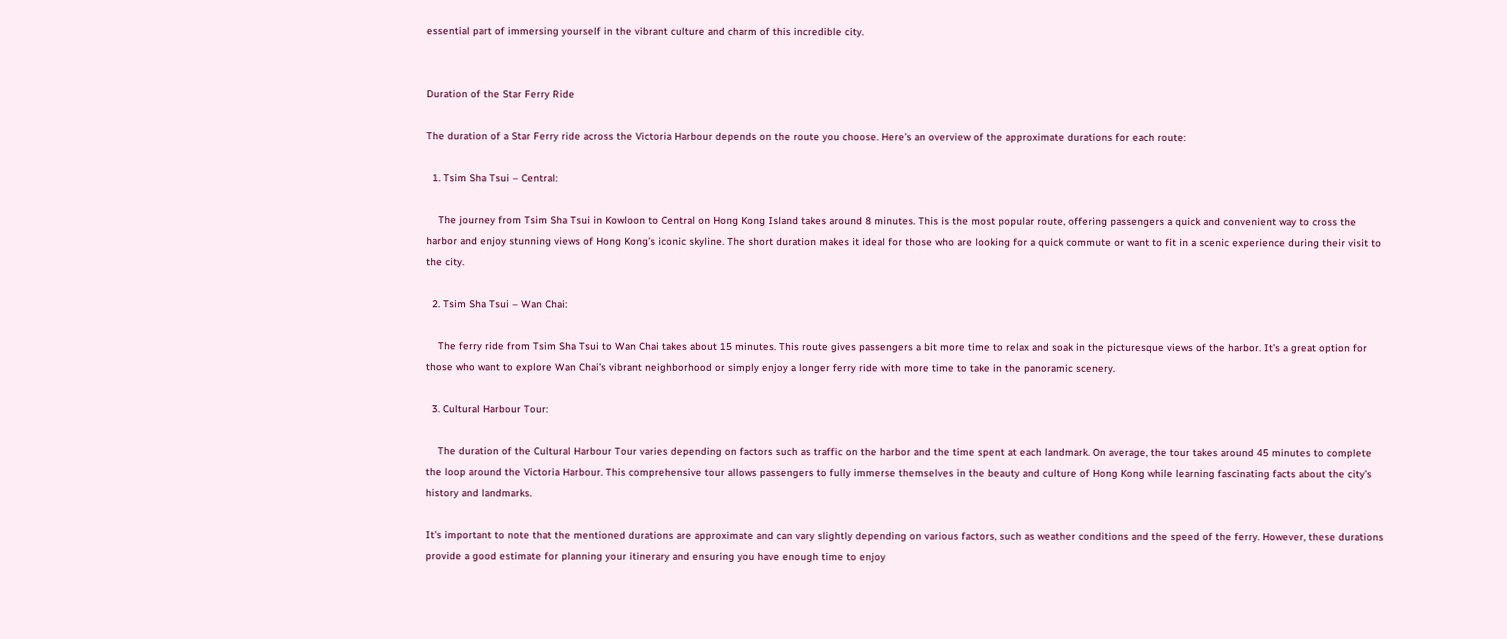essential part of immersing yourself in the vibrant culture and charm of this incredible city.


Duration of the Star Ferry Ride

The duration of a Star Ferry ride across the Victoria Harbour depends on the route you choose. Here’s an overview of the approximate durations for each route:

  1. Tsim Sha Tsui – Central:

    The journey from Tsim Sha Tsui in Kowloon to Central on Hong Kong Island takes around 8 minutes. This is the most popular route, offering passengers a quick and convenient way to cross the harbor and enjoy stunning views of Hong Kong’s iconic skyline. The short duration makes it ideal for those who are looking for a quick commute or want to fit in a scenic experience during their visit to the city.

  2. Tsim Sha Tsui – Wan Chai:

    The ferry ride from Tsim Sha Tsui to Wan Chai takes about 15 minutes. This route gives passengers a bit more time to relax and soak in the picturesque views of the harbor. It’s a great option for those who want to explore Wan Chai’s vibrant neighborhood or simply enjoy a longer ferry ride with more time to take in the panoramic scenery.

  3. Cultural Harbour Tour:

    The duration of the Cultural Harbour Tour varies depending on factors such as traffic on the harbor and the time spent at each landmark. On average, the tour takes around 45 minutes to complete the loop around the Victoria Harbour. This comprehensive tour allows passengers to fully immerse themselves in the beauty and culture of Hong Kong while learning fascinating facts about the city’s history and landmarks.

It’s important to note that the mentioned durations are approximate and can vary slightly depending on various factors, such as weather conditions and the speed of the ferry. However, these durations provide a good estimate for planning your itinerary and ensuring you have enough time to enjoy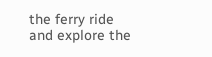the ferry ride and explore the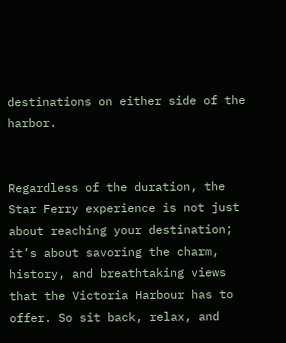destinations on either side of the harbor.


Regardless of the duration, the Star Ferry experience is not just about reaching your destination; it’s about savoring the charm, history, and breathtaking views that the Victoria Harbour has to offer. So sit back, relax, and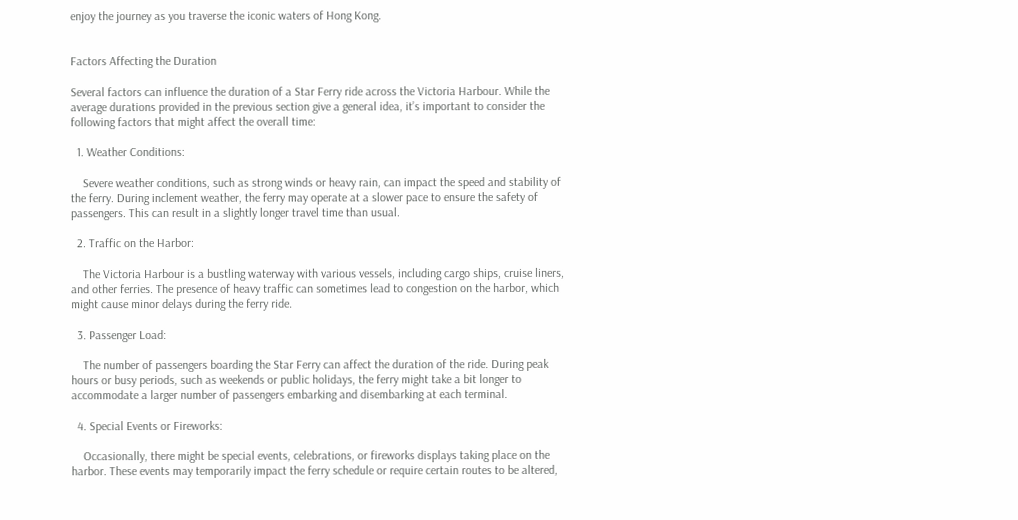enjoy the journey as you traverse the iconic waters of Hong Kong.


Factors Affecting the Duration

Several factors can influence the duration of a Star Ferry ride across the Victoria Harbour. While the average durations provided in the previous section give a general idea, it’s important to consider the following factors that might affect the overall time:

  1. Weather Conditions:

    Severe weather conditions, such as strong winds or heavy rain, can impact the speed and stability of the ferry. During inclement weather, the ferry may operate at a slower pace to ensure the safety of passengers. This can result in a slightly longer travel time than usual.

  2. Traffic on the Harbor:

    The Victoria Harbour is a bustling waterway with various vessels, including cargo ships, cruise liners, and other ferries. The presence of heavy traffic can sometimes lead to congestion on the harbor, which might cause minor delays during the ferry ride.

  3. Passenger Load:

    The number of passengers boarding the Star Ferry can affect the duration of the ride. During peak hours or busy periods, such as weekends or public holidays, the ferry might take a bit longer to accommodate a larger number of passengers embarking and disembarking at each terminal.

  4. Special Events or Fireworks:

    Occasionally, there might be special events, celebrations, or fireworks displays taking place on the harbor. These events may temporarily impact the ferry schedule or require certain routes to be altered,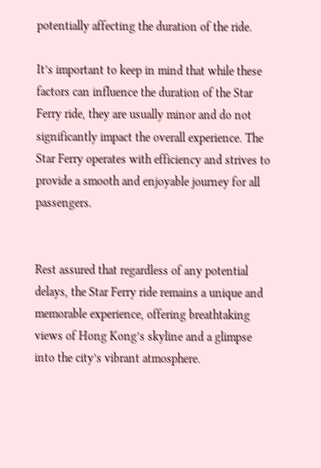potentially affecting the duration of the ride.

It’s important to keep in mind that while these factors can influence the duration of the Star Ferry ride, they are usually minor and do not significantly impact the overall experience. The Star Ferry operates with efficiency and strives to provide a smooth and enjoyable journey for all passengers.


Rest assured that regardless of any potential delays, the Star Ferry ride remains a unique and memorable experience, offering breathtaking views of Hong Kong’s skyline and a glimpse into the city’s vibrant atmosphere.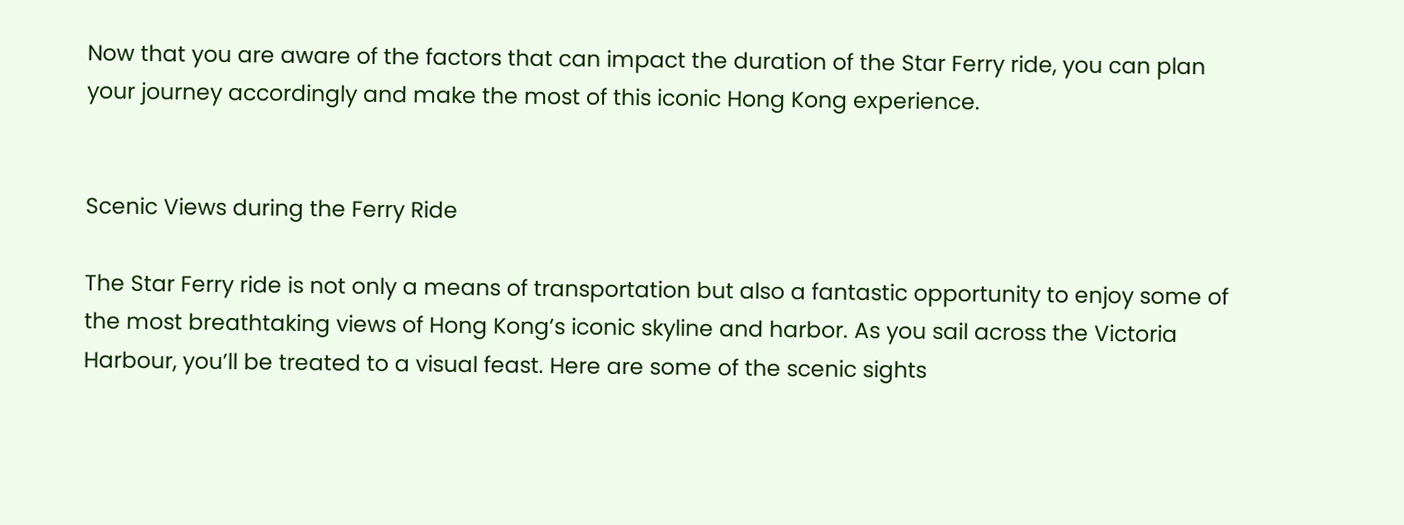Now that you are aware of the factors that can impact the duration of the Star Ferry ride, you can plan your journey accordingly and make the most of this iconic Hong Kong experience.


Scenic Views during the Ferry Ride

The Star Ferry ride is not only a means of transportation but also a fantastic opportunity to enjoy some of the most breathtaking views of Hong Kong’s iconic skyline and harbor. As you sail across the Victoria Harbour, you’ll be treated to a visual feast. Here are some of the scenic sights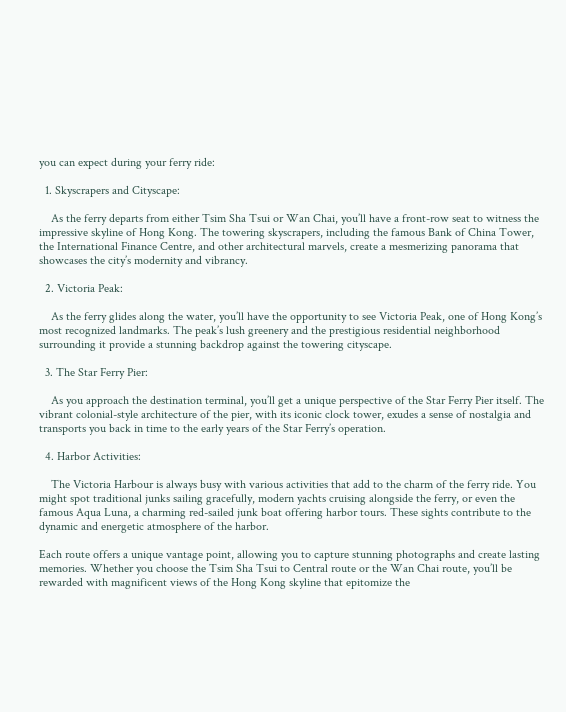you can expect during your ferry ride:

  1. Skyscrapers and Cityscape:

    As the ferry departs from either Tsim Sha Tsui or Wan Chai, you’ll have a front-row seat to witness the impressive skyline of Hong Kong. The towering skyscrapers, including the famous Bank of China Tower, the International Finance Centre, and other architectural marvels, create a mesmerizing panorama that showcases the city’s modernity and vibrancy.

  2. Victoria Peak:

    As the ferry glides along the water, you’ll have the opportunity to see Victoria Peak, one of Hong Kong’s most recognized landmarks. The peak’s lush greenery and the prestigious residential neighborhood surrounding it provide a stunning backdrop against the towering cityscape.

  3. The Star Ferry Pier:

    As you approach the destination terminal, you’ll get a unique perspective of the Star Ferry Pier itself. The vibrant colonial-style architecture of the pier, with its iconic clock tower, exudes a sense of nostalgia and transports you back in time to the early years of the Star Ferry’s operation.

  4. Harbor Activities:

    The Victoria Harbour is always busy with various activities that add to the charm of the ferry ride. You might spot traditional junks sailing gracefully, modern yachts cruising alongside the ferry, or even the famous Aqua Luna, a charming red-sailed junk boat offering harbor tours. These sights contribute to the dynamic and energetic atmosphere of the harbor.

Each route offers a unique vantage point, allowing you to capture stunning photographs and create lasting memories. Whether you choose the Tsim Sha Tsui to Central route or the Wan Chai route, you’ll be rewarded with magnificent views of the Hong Kong skyline that epitomize the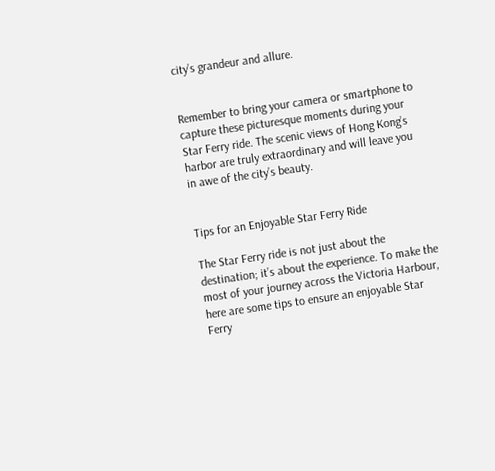city’s grandeur and allure.


Remember to bring your camera or smartphone to capture these picturesque moments during your Star Ferry ride. The scenic views of Hong Kong’s harbor are truly extraordinary and will leave you in awe of the city’s beauty.


Tips for an Enjoyable Star Ferry Ride

The Star Ferry ride is not just about the destination; it’s about the experience. To make the most of your journey across the Victoria Harbour, here are some tips to ensure an enjoyable Star Ferry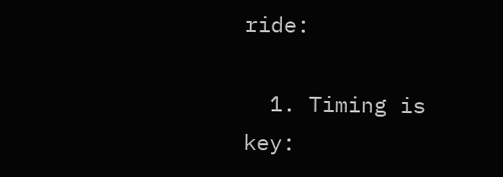ride:

  1. Timing is key: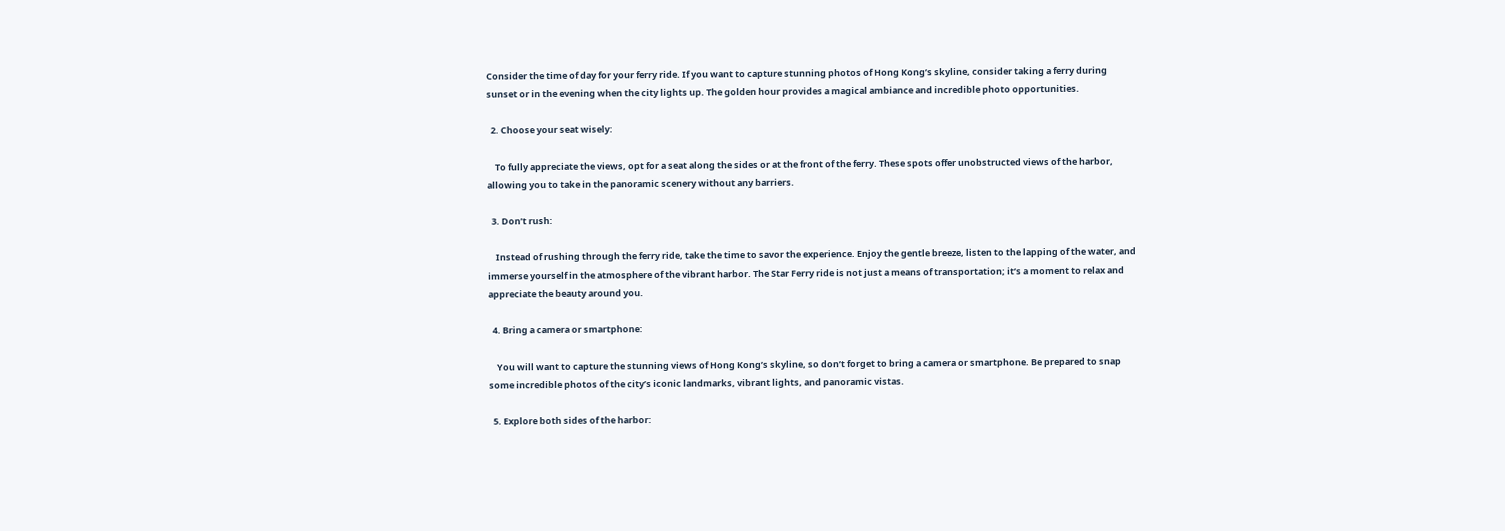Consider the time of day for your ferry ride. If you want to capture stunning photos of Hong Kong’s skyline, consider taking a ferry during sunset or in the evening when the city lights up. The golden hour provides a magical ambiance and incredible photo opportunities.

  2. Choose your seat wisely:

    To fully appreciate the views, opt for a seat along the sides or at the front of the ferry. These spots offer unobstructed views of the harbor, allowing you to take in the panoramic scenery without any barriers.

  3. Don’t rush:

    Instead of rushing through the ferry ride, take the time to savor the experience. Enjoy the gentle breeze, listen to the lapping of the water, and immerse yourself in the atmosphere of the vibrant harbor. The Star Ferry ride is not just a means of transportation; it’s a moment to relax and appreciate the beauty around you.

  4. Bring a camera or smartphone:

    You will want to capture the stunning views of Hong Kong’s skyline, so don’t forget to bring a camera or smartphone. Be prepared to snap some incredible photos of the city’s iconic landmarks, vibrant lights, and panoramic vistas.

  5. Explore both sides of the harbor: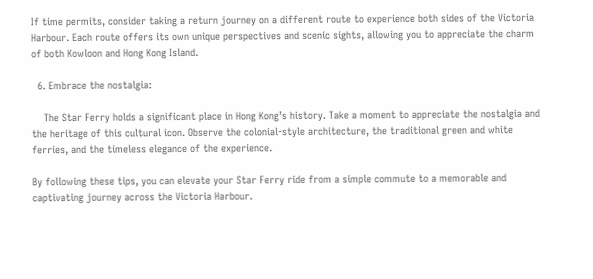If time permits, consider taking a return journey on a different route to experience both sides of the Victoria Harbour. Each route offers its own unique perspectives and scenic sights, allowing you to appreciate the charm of both Kowloon and Hong Kong Island.

  6. Embrace the nostalgia:

    The Star Ferry holds a significant place in Hong Kong’s history. Take a moment to appreciate the nostalgia and the heritage of this cultural icon. Observe the colonial-style architecture, the traditional green and white ferries, and the timeless elegance of the experience.

By following these tips, you can elevate your Star Ferry ride from a simple commute to a memorable and captivating journey across the Victoria Harbour.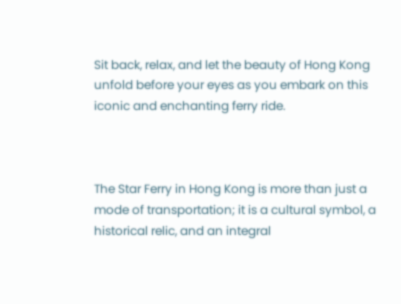Sit back, relax, and let the beauty of Hong Kong unfold before your eyes as you embark on this iconic and enchanting ferry ride.



The Star Ferry in Hong Kong is more than just a mode of transportation; it is a cultural symbol, a historical relic, and an integral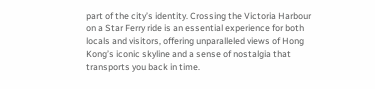part of the city’s identity. Crossing the Victoria Harbour on a Star Ferry ride is an essential experience for both locals and visitors, offering unparalleled views of Hong Kong’s iconic skyline and a sense of nostalgia that transports you back in time.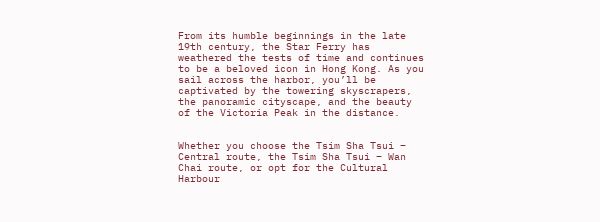From its humble beginnings in the late 19th century, the Star Ferry has weathered the tests of time and continues to be a beloved icon in Hong Kong. As you sail across the harbor, you’ll be captivated by the towering skyscrapers, the panoramic cityscape, and the beauty of the Victoria Peak in the distance.


Whether you choose the Tsim Sha Tsui – Central route, the Tsim Sha Tsui – Wan Chai route, or opt for the Cultural Harbour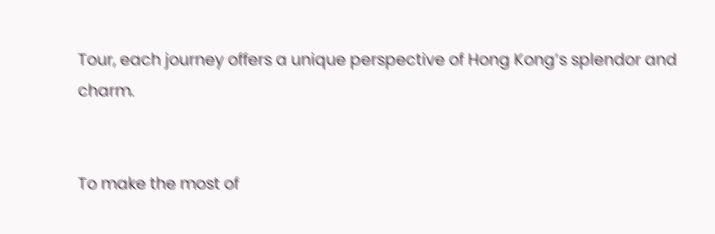Tour, each journey offers a unique perspective of Hong Kong’s splendor and charm.


To make the most of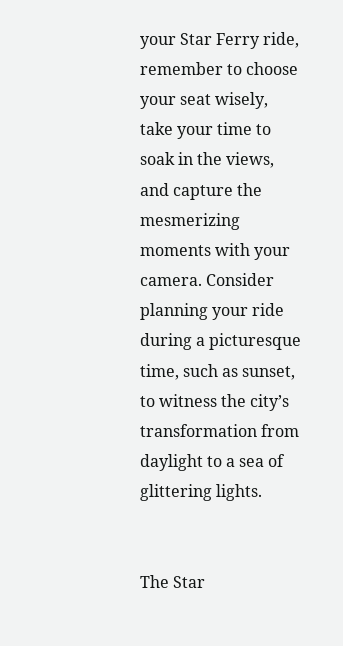your Star Ferry ride, remember to choose your seat wisely, take your time to soak in the views, and capture the mesmerizing moments with your camera. Consider planning your ride during a picturesque time, such as sunset, to witness the city’s transformation from daylight to a sea of glittering lights.


The Star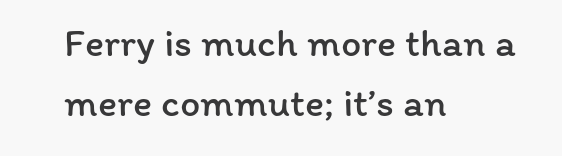Ferry is much more than a mere commute; it’s an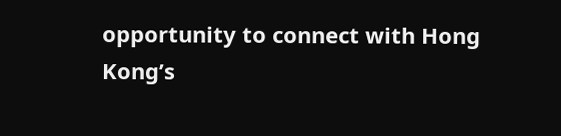opportunity to connect with Hong Kong’s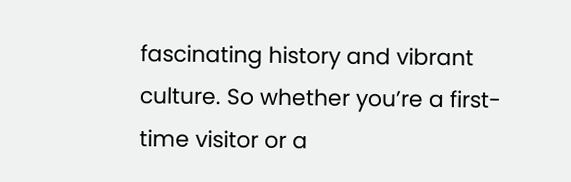fascinating history and vibrant culture. So whether you’re a first-time visitor or a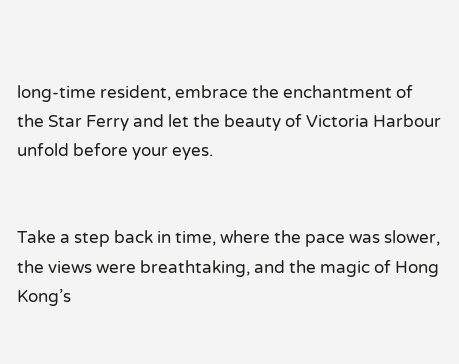long-time resident, embrace the enchantment of the Star Ferry and let the beauty of Victoria Harbour unfold before your eyes.


Take a step back in time, where the pace was slower, the views were breathtaking, and the magic of Hong Kong’s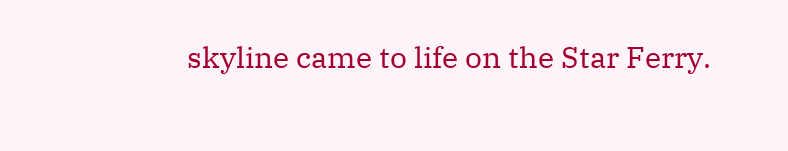skyline came to life on the Star Ferry.